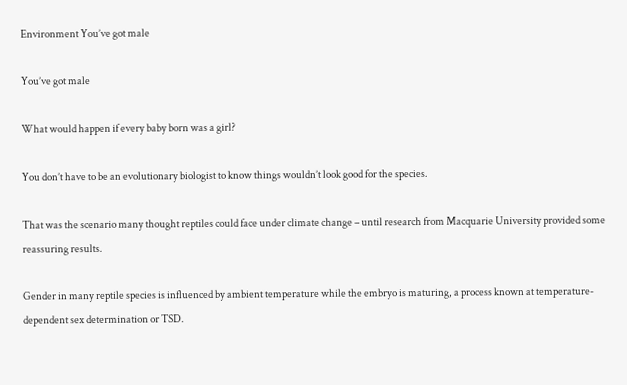Environment You’ve got male

You’ve got male

What would happen if every baby born was a girl?

You don’t have to be an evolutionary biologist to know things wouldn’t look good for the species.

That was the scenario many thought reptiles could face under climate change – until research from Macquarie University provided some reassuring results.

Gender in many reptile species is influenced by ambient temperature while the embryo is maturing, a process known at temperature-dependent sex determination or TSD.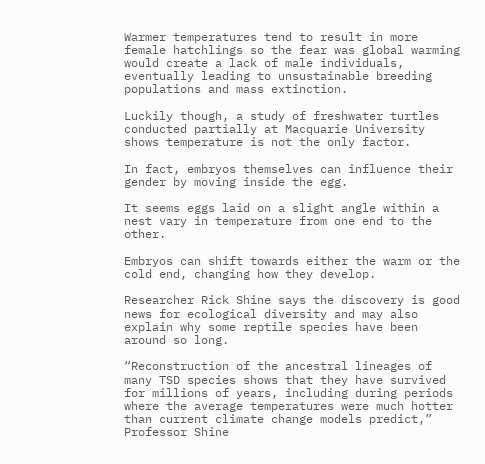Warmer temperatures tend to result in more female hatchlings so the fear was global warming would create a lack of male individuals, eventually leading to unsustainable breeding populations and mass extinction.

Luckily though, a study of freshwater turtles conducted partially at Macquarie University shows temperature is not the only factor.

In fact, embryos themselves can influence their gender by moving inside the egg.

It seems eggs laid on a slight angle within a nest vary in temperature from one end to the other.

Embryos can shift towards either the warm or the cold end, changing how they develop.

Researcher Rick Shine says the discovery is good news for ecological diversity and may also explain why some reptile species have been around so long.

“Reconstruction of the ancestral lineages of many TSD species shows that they have survived for millions of years, including during periods where the average temperatures were much hotter than current climate change models predict,” Professor Shine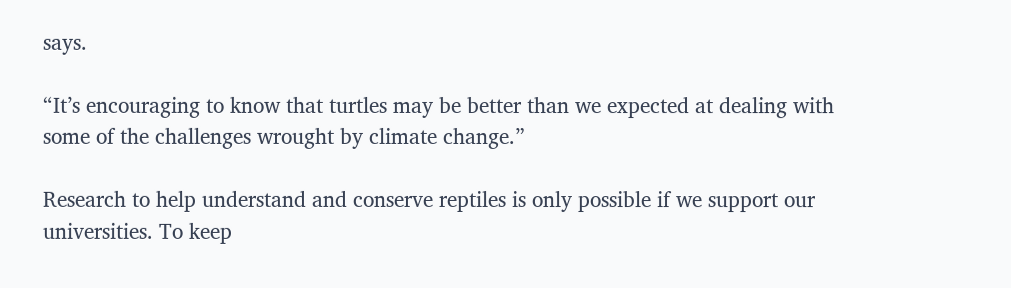says.

“It’s encouraging to know that turtles may be better than we expected at dealing with some of the challenges wrought by climate change.”

Research to help understand and conserve reptiles is only possible if we support our universities. To keep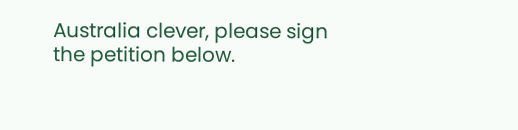Australia clever, please sign the petition below.